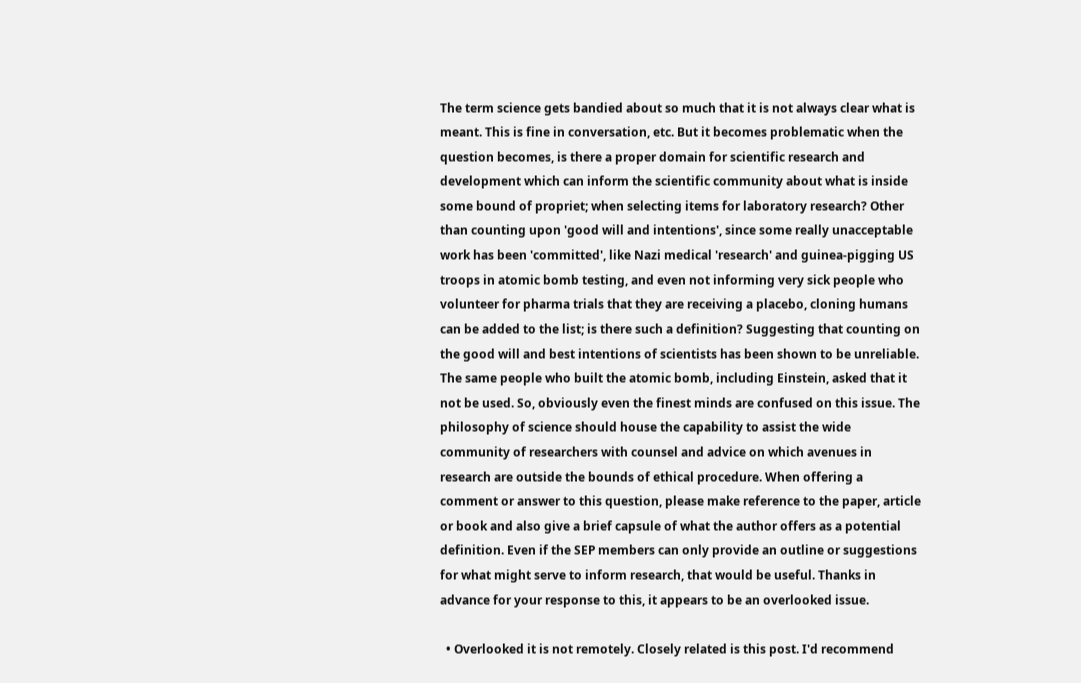The term science gets bandied about so much that it is not always clear what is meant. This is fine in conversation, etc. But it becomes problematic when the question becomes, is there a proper domain for scientific research and development which can inform the scientific community about what is inside some bound of propriet; when selecting items for laboratory research? Other than counting upon 'good will and intentions', since some really unacceptable work has been 'committed', like Nazi medical 'research' and guinea-pigging US troops in atomic bomb testing, and even not informing very sick people who volunteer for pharma trials that they are receiving a placebo, cloning humans can be added to the list; is there such a definition? Suggesting that counting on the good will and best intentions of scientists has been shown to be unreliable. The same people who built the atomic bomb, including Einstein, asked that it not be used. So, obviously even the finest minds are confused on this issue. The philosophy of science should house the capability to assist the wide community of researchers with counsel and advice on which avenues in research are outside the bounds of ethical procedure. When offering a comment or answer to this question, please make reference to the paper, article or book and also give a brief capsule of what the author offers as a potential definition. Even if the SEP members can only provide an outline or suggestions for what might serve to inform research, that would be useful. Thanks in advance for your response to this, it appears to be an overlooked issue.

  • Overlooked it is not remotely. Closely related is this post. I'd recommend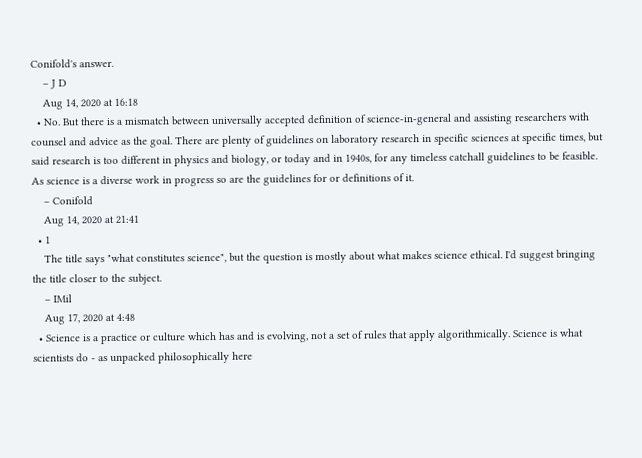Conifold's answer.
    – J D
    Aug 14, 2020 at 16:18
  • No. But there is a mismatch between universally accepted definition of science-in-general and assisting researchers with counsel and advice as the goal. There are plenty of guidelines on laboratory research in specific sciences at specific times, but said research is too different in physics and biology, or today and in 1940s, for any timeless catchall guidelines to be feasible. As science is a diverse work in progress so are the guidelines for or definitions of it.
    – Conifold
    Aug 14, 2020 at 21:41
  • 1
    The title says "what constitutes science", but the question is mostly about what makes science ethical. I'd suggest bringing the title closer to the subject.
    – IMil
    Aug 17, 2020 at 4:48
  • Science is a practice or culture which has and is evolving, not a set of rules that apply algorithmically. Science is what scientists do - as unpacked philosophically here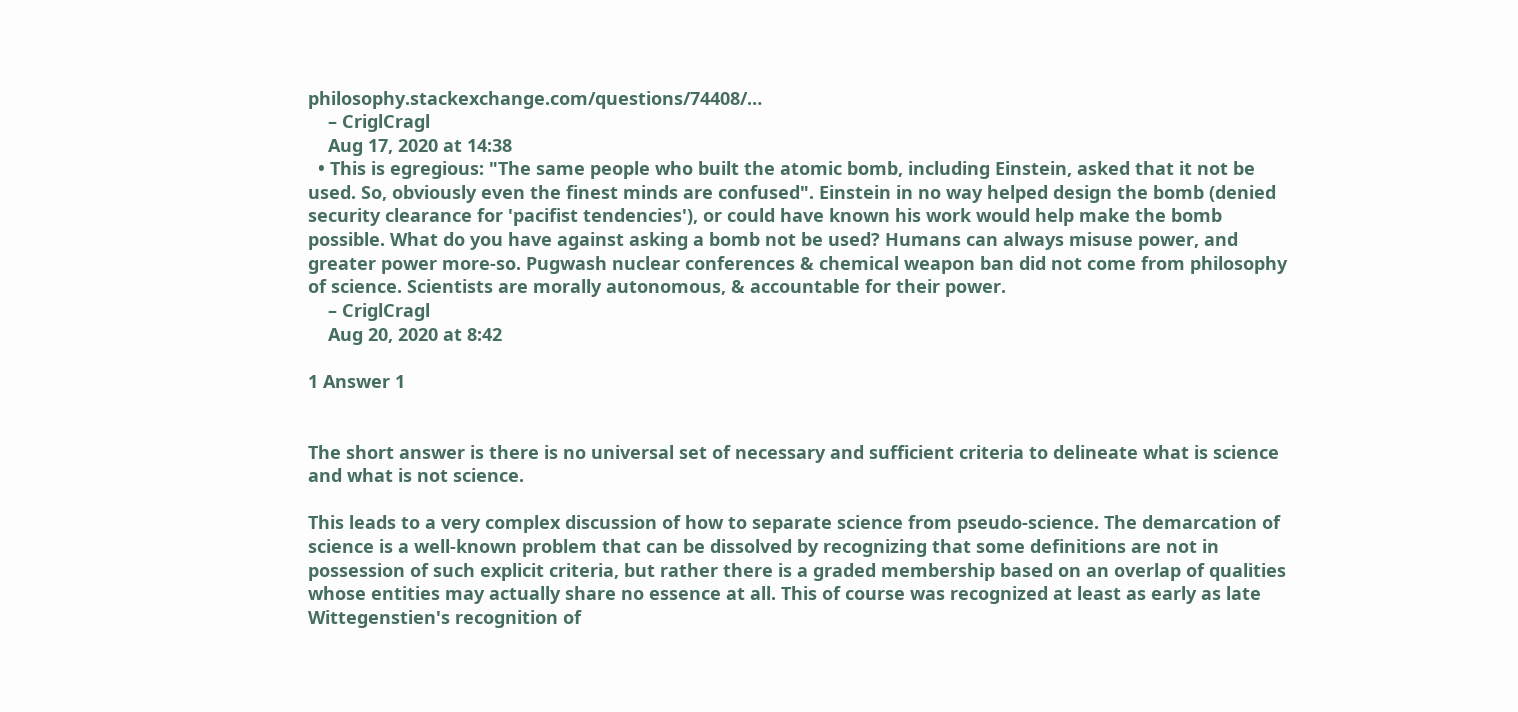philosophy.stackexchange.com/questions/74408/…
    – CriglCragl
    Aug 17, 2020 at 14:38
  • This is egregious: "The same people who built the atomic bomb, including Einstein, asked that it not be used. So, obviously even the finest minds are confused". Einstein in no way helped design the bomb (denied security clearance for 'pacifist tendencies'), or could have known his work would help make the bomb possible. What do you have against asking a bomb not be used? Humans can always misuse power, and greater power more-so. Pugwash nuclear conferences & chemical weapon ban did not come from philosophy of science. Scientists are morally autonomous, & accountable for their power.
    – CriglCragl
    Aug 20, 2020 at 8:42

1 Answer 1


The short answer is there is no universal set of necessary and sufficient criteria to delineate what is science and what is not science.

This leads to a very complex discussion of how to separate science from pseudo-science. The demarcation of science is a well-known problem that can be dissolved by recognizing that some definitions are not in possession of such explicit criteria, but rather there is a graded membership based on an overlap of qualities whose entities may actually share no essence at all. This of course was recognized at least as early as late Wittegenstien's recognition of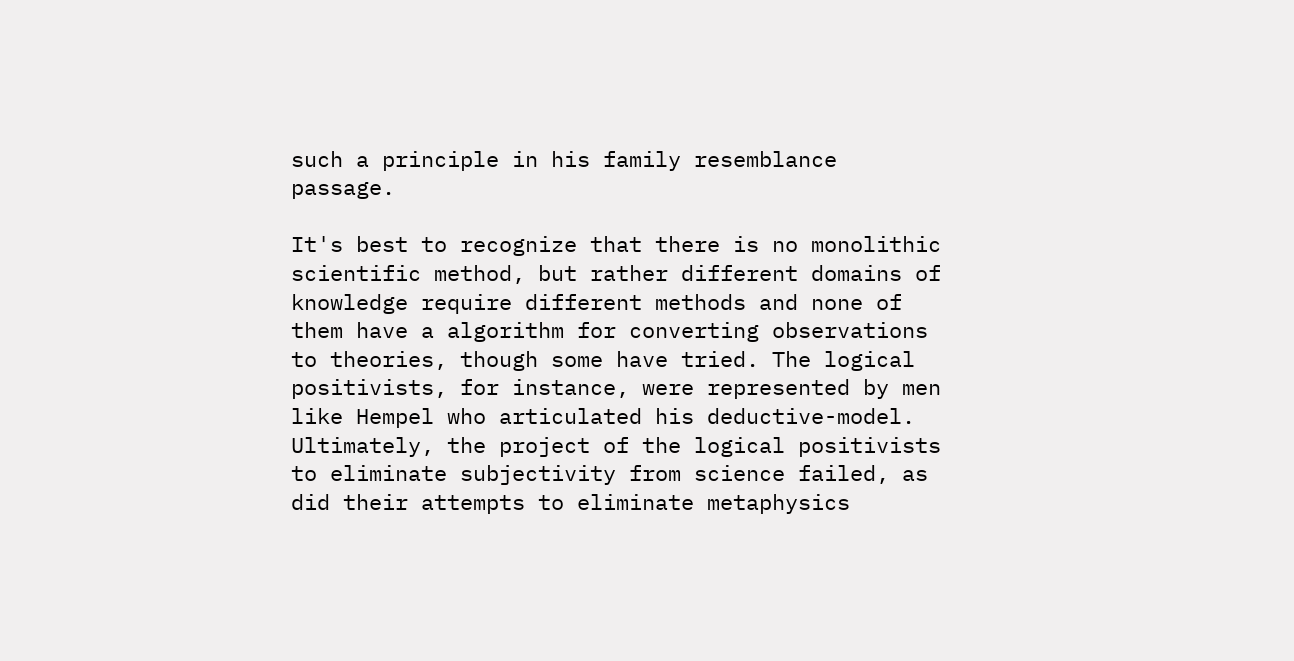such a principle in his family resemblance passage.

It's best to recognize that there is no monolithic scientific method, but rather different domains of knowledge require different methods and none of them have a algorithm for converting observations to theories, though some have tried. The logical positivists, for instance, were represented by men like Hempel who articulated his deductive-model. Ultimately, the project of the logical positivists to eliminate subjectivity from science failed, as did their attempts to eliminate metaphysics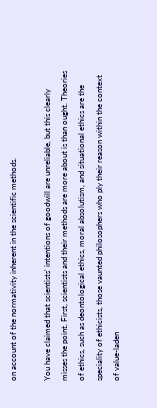on account of the normativity inherent in the scientific methods.

You have claimed that scientists' intentions of goodwill are unreliable, but this clearly misses the point. First, scientists and their methods are more about is than ought. Theories of ethics, such as deontological ethics, moral absolutism, and situational ethics are the speciality of ethicists, those vaunted philosophers who ply their reason within the context of value-laden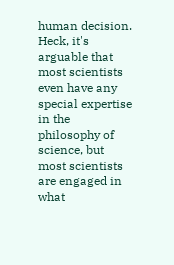human decision. Heck, it's arguable that most scientists even have any special expertise in the philosophy of science, but most scientists are engaged in what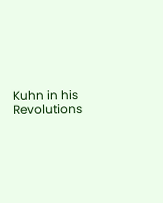Kuhn in his Revolutions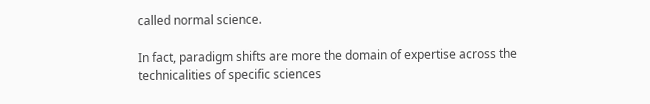called normal science.

In fact, paradigm shifts are more the domain of expertise across the technicalities of specific sciences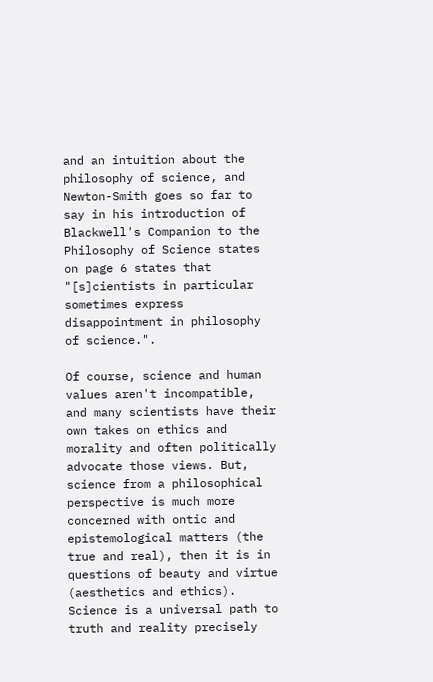and an intuition about the philosophy of science, and Newton-Smith goes so far to say in his introduction of Blackwell's Companion to the Philosophy of Science states on page 6 states that "[s]cientists in particular sometimes express disappointment in philosophy of science.".

Of course, science and human values aren't incompatible, and many scientists have their own takes on ethics and morality and often politically advocate those views. But, science from a philosophical perspective is much more concerned with ontic and epistemological matters (the true and real), then it is in questions of beauty and virtue (aesthetics and ethics). Science is a universal path to truth and reality precisely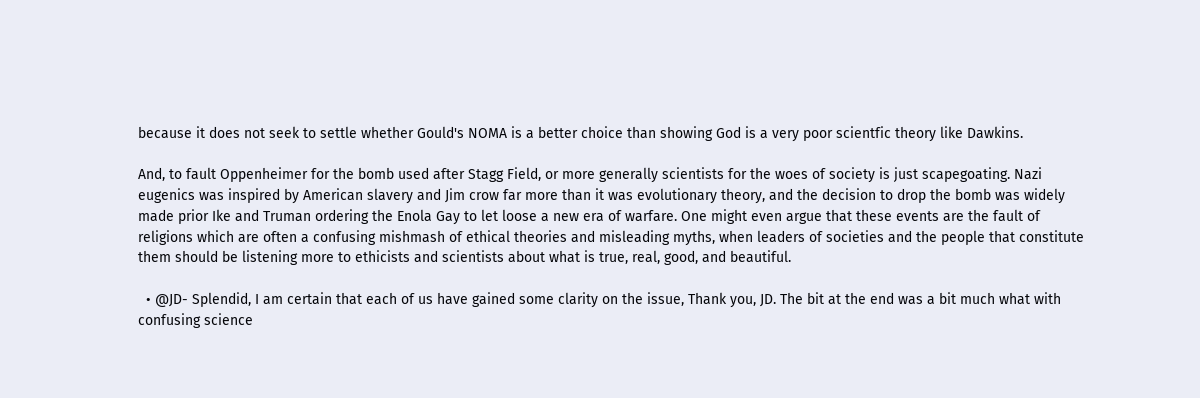because it does not seek to settle whether Gould's NOMA is a better choice than showing God is a very poor scientfic theory like Dawkins.

And, to fault Oppenheimer for the bomb used after Stagg Field, or more generally scientists for the woes of society is just scapegoating. Nazi eugenics was inspired by American slavery and Jim crow far more than it was evolutionary theory, and the decision to drop the bomb was widely made prior Ike and Truman ordering the Enola Gay to let loose a new era of warfare. One might even argue that these events are the fault of religions which are often a confusing mishmash of ethical theories and misleading myths, when leaders of societies and the people that constitute them should be listening more to ethicists and scientists about what is true, real, good, and beautiful.

  • @JD- Splendid, I am certain that each of us have gained some clarity on the issue, Thank you, JD. The bit at the end was a bit much what with confusing science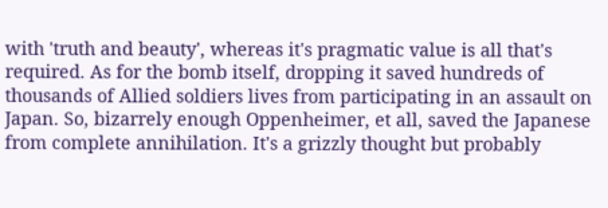with 'truth and beauty', whereas it's pragmatic value is all that's required. As for the bomb itself, dropping it saved hundreds of thousands of Allied soldiers lives from participating in an assault on Japan. So, bizarrely enough Oppenheimer, et all, saved the Japanese from complete annihilation. It's a grizzly thought but probably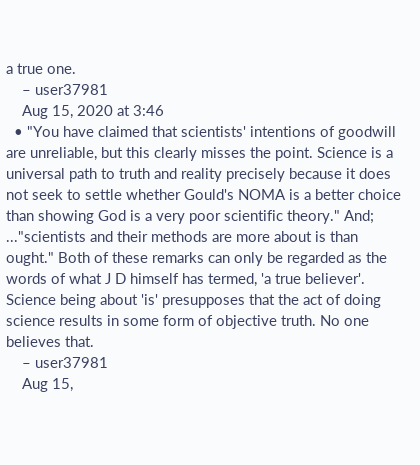a true one.
    – user37981
    Aug 15, 2020 at 3:46
  • "You have claimed that scientists' intentions of goodwill are unreliable, but this clearly misses the point. Science is a universal path to truth and reality precisely because it does not seek to settle whether Gould's NOMA is a better choice than showing God is a very poor scientific theory." And; ..."scientists and their methods are more about is than ought." Both of these remarks can only be regarded as the words of what J D himself has termed, 'a true believer'. Science being about 'is' presupposes that the act of doing science results in some form of objective truth. No one believes that.
    – user37981
    Aug 15,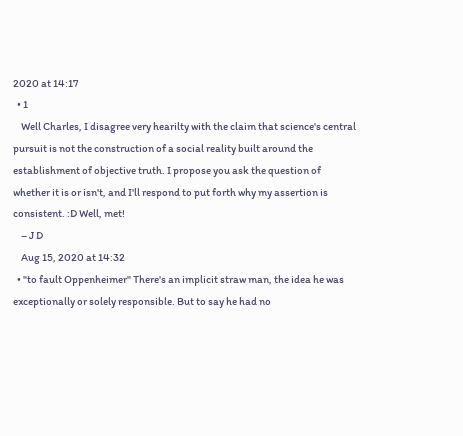2020 at 14:17
  • 1
    Well Charles, I disagree very hearilty with the claim that science's central pursuit is not the construction of a social reality built around the establishment of objective truth. I propose you ask the question of whether it is or isn't, and I'll respond to put forth why my assertion is consistent. :D Well, met!
    – J D
    Aug 15, 2020 at 14:32
  • "to fault Oppenheimer" There's an implicit straw man, the idea he was exceptionally or solely responsible. But to say he had no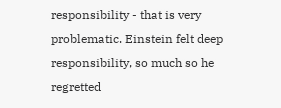responsibility - that is very problematic. Einstein felt deep responsibility, so much so he regretted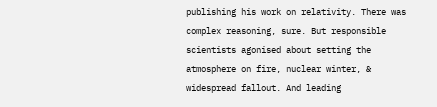publishing his work on relativity. There was complex reasoning, sure. But responsible scientists agonised about setting the atmosphere on fire, nuclear winter, & widespread fallout. And leading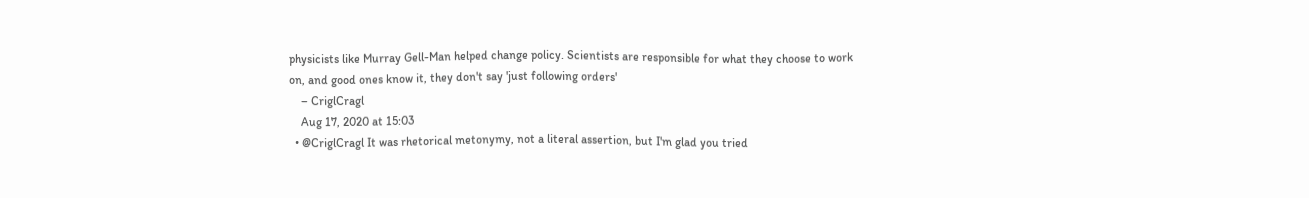physicists like Murray Gell-Man helped change policy. Scientists are responsible for what they choose to work on, and good ones know it, they don't say 'just following orders'
    – CriglCragl
    Aug 17, 2020 at 15:03
  • @CriglCragl It was rhetorical metonymy, not a literal assertion, but I'm glad you tried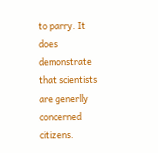to parry. It does demonstrate that scientists are generlly concerned citizens.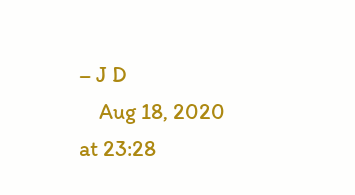– J D
    Aug 18, 2020 at 23:28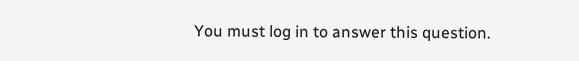You must log in to answer this question.